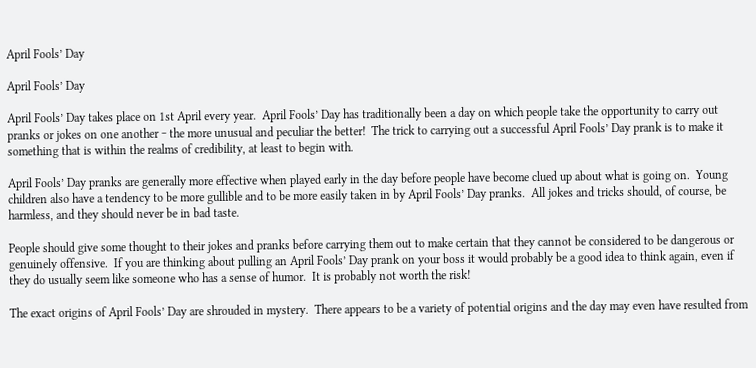April Fools’ Day

April Fools’ Day

April Fools’ Day takes place on 1st April every year.  April Fools’ Day has traditionally been a day on which people take the opportunity to carry out pranks or jokes on one another ‒ the more unusual and peculiar the better!  The trick to carrying out a successful April Fools’ Day prank is to make it something that is within the realms of credibility, at least to begin with.

April Fools’ Day pranks are generally more effective when played early in the day before people have become clued up about what is going on.  Young children also have a tendency to be more gullible and to be more easily taken in by April Fools’ Day pranks.  All jokes and tricks should, of course, be harmless, and they should never be in bad taste.

People should give some thought to their jokes and pranks before carrying them out to make certain that they cannot be considered to be dangerous or genuinely offensive.  If you are thinking about pulling an April Fools’ Day prank on your boss it would probably be a good idea to think again, even if they do usually seem like someone who has a sense of humor.  It is probably not worth the risk!

The exact origins of April Fools’ Day are shrouded in mystery.  There appears to be a variety of potential origins and the day may even have resulted from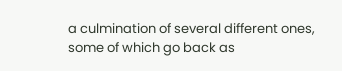a culmination of several different ones, some of which go back as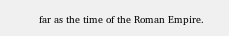far as the time of the Roman Empire.